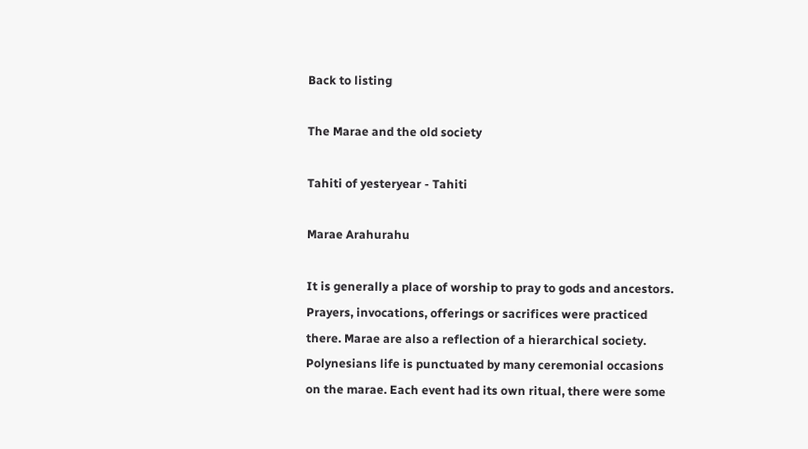Back to listing

The Marae and the old society

Tahiti of yesteryear - Tahiti

Marae Arahurahu

It is generally a place of worship to pray to gods and ancestors. Prayers, invocations, offerings or sacrifices were practiced there. Marae are also a reflection of a hierarchical society.
Polynesians life is punctuated by many ceremonial occasions on the marae. Each event had its own ritual, there were some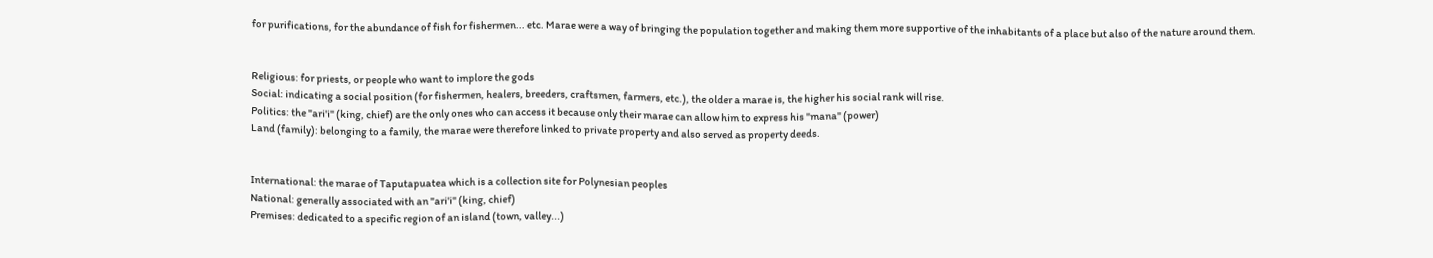for purifications, for the abundance of fish for fishermen... etc. Marae were a way of bringing the population together and making them more supportive of the inhabitants of a place but also of the nature around them.


Religious: for priests, or people who want to implore the gods
Social: indicating a social position (for fishermen, healers, breeders, craftsmen, farmers, etc.), the older a marae is, the higher his social rank will rise.
Politics: the "ari'i" (king, chief) are the only ones who can access it because only their marae can allow him to express his "mana" (power)
Land (family): belonging to a family, the marae were therefore linked to private property and also served as property deeds.


International: the marae of Taputapuatea which is a collection site for Polynesian peoples
National: generally associated with an "ari'i" (king, chief)
Premises: dedicated to a specific region of an island (town, valley...)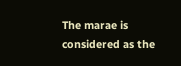The marae is considered as the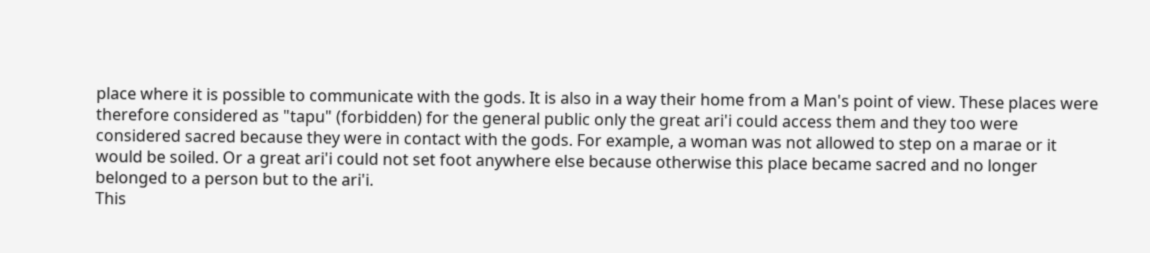place where it is possible to communicate with the gods. It is also in a way their home from a Man's point of view. These places were therefore considered as "tapu" (forbidden) for the general public only the great ari'i could access them and they too were considered sacred because they were in contact with the gods. For example, a woman was not allowed to step on a marae or it would be soiled. Or a great ari'i could not set foot anywhere else because otherwise this place became sacred and no longer belonged to a person but to the ari'i.
This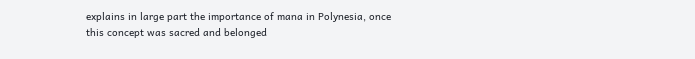explains in large part the importance of mana in Polynesia, once this concept was sacred and belonged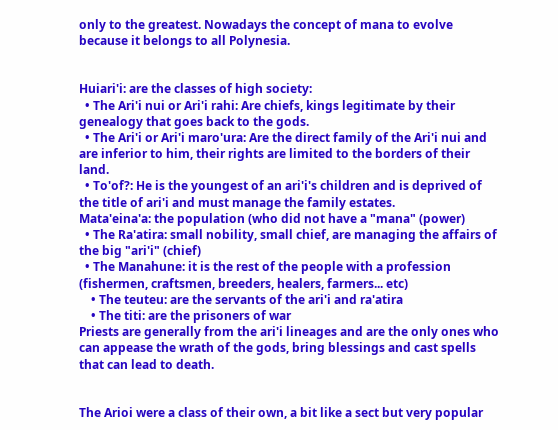only to the greatest. Nowadays the concept of mana to evolve because it belongs to all Polynesia.


Huiari'i: are the classes of high society:
  • The Ari'i nui or Ari'i rahi: Are chiefs, kings legitimate by their genealogy that goes back to the gods.
  • The Ari'i or Ari'i maro'ura: Are the direct family of the Ari'i nui and are inferior to him, their rights are limited to the borders of their land.
  • To'of?: He is the youngest of an ari'i's children and is deprived of the title of ari'i and must manage the family estates.
Mata'eina'a: the population (who did not have a "mana" (power)
  • The Ra'atira: small nobility, small chief, are managing the affairs of the big "ari'i" (chief)
  • The Manahune: it is the rest of the people with a profession (fishermen, craftsmen, breeders, healers, farmers... etc)
    • The teuteu: are the servants of the ari'i and ra'atira
    • The titi: are the prisoners of war
Priests are generally from the ari'i lineages and are the only ones who can appease the wrath of the gods, bring blessings and cast spells that can lead to death.


The Arioi were a class of their own, a bit like a sect but very popular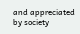and appreciated by society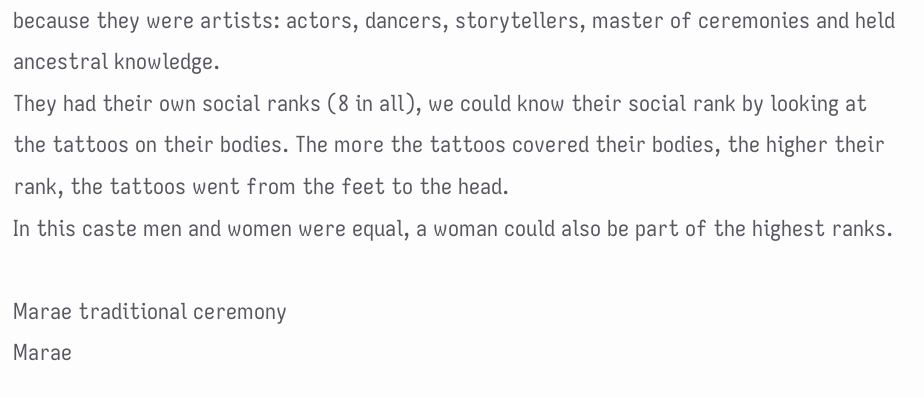because they were artists: actors, dancers, storytellers, master of ceremonies and held ancestral knowledge.
They had their own social ranks (8 in all), we could know their social rank by looking at the tattoos on their bodies. The more the tattoos covered their bodies, the higher their rank, the tattoos went from the feet to the head.
In this caste men and women were equal, a woman could also be part of the highest ranks.

Marae traditional ceremony
Marae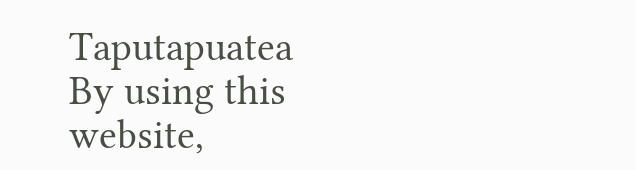Taputapuatea
By using this website,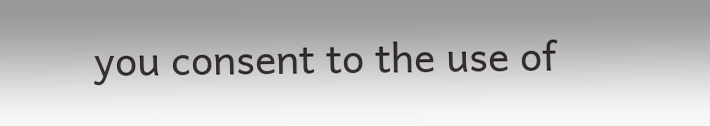you consent to the use of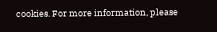cookies. For more information, please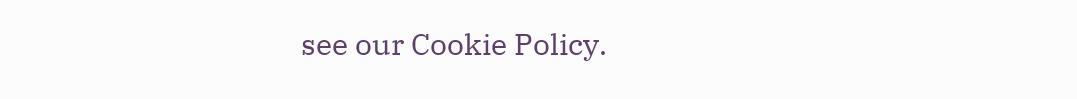see our Cookie Policy.